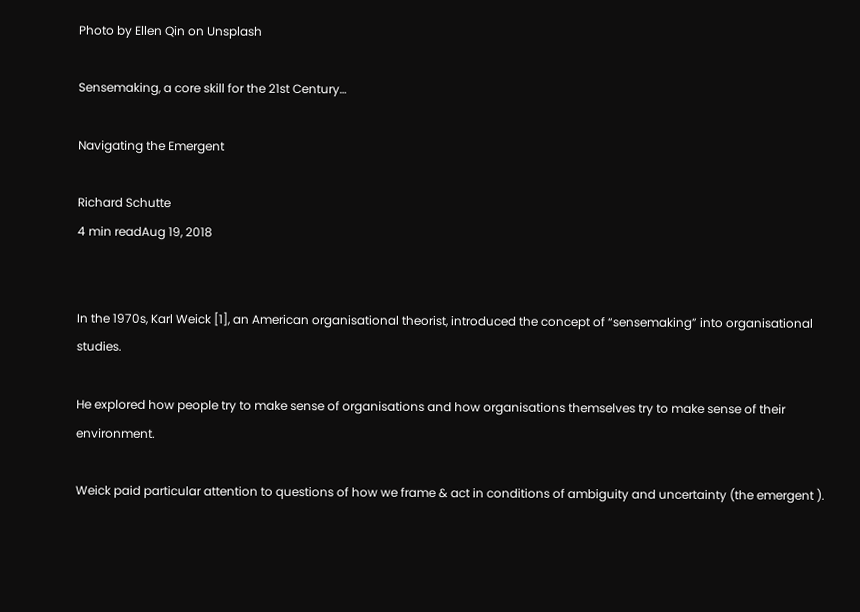Photo by Ellen Qin on Unsplash

Sensemaking, a core skill for the 21st Century…

Navigating the Emergent

Richard Schutte
4 min readAug 19, 2018


In the 1970s, Karl Weick [1], an American organisational theorist, introduced the concept of “sensemaking” into organisational studies.

He explored how people try to make sense of organisations and how organisations themselves try to make sense of their environment.

Weick paid particular attention to questions of how we frame & act in conditions of ambiguity and uncertainty (the emergent ).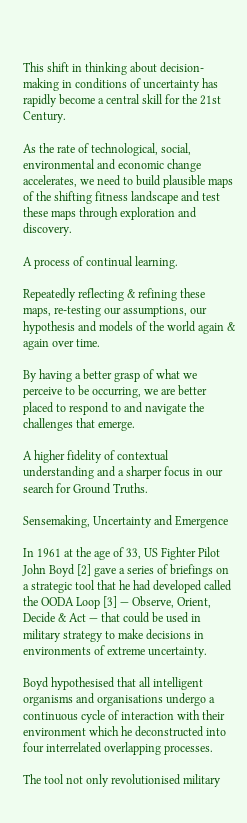This shift in thinking about decision-making in conditions of uncertainty has rapidly become a central skill for the 21st Century.

As the rate of technological, social, environmental and economic change accelerates, we need to build plausible maps of the shifting fitness landscape and test these maps through exploration and discovery.

A process of continual learning.

Repeatedly reflecting & refining these maps, re-testing our assumptions, our hypothesis and models of the world again & again over time.

By having a better grasp of what we perceive to be occurring, we are better placed to respond to and navigate the challenges that emerge.

A higher fidelity of contextual understanding and a sharper focus in our search for Ground Truths.

Sensemaking, Uncertainty and Emergence

In 1961 at the age of 33, US Fighter Pilot John Boyd [2] gave a series of briefings on a strategic tool that he had developed called the OODA Loop [3] — Observe, Orient, Decide & Act — that could be used in military strategy to make decisions in environments of extreme uncertainty.

Boyd hypothesised that all intelligent organisms and organisations undergo a continuous cycle of interaction with their environment which he deconstructed into four interrelated overlapping processes.

The tool not only revolutionised military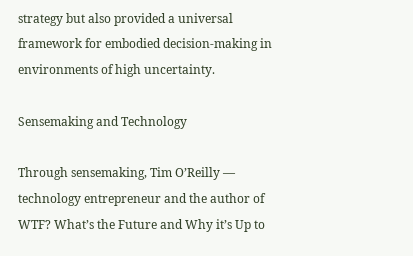strategy but also provided a universal framework for embodied decision-making in environments of high uncertainty.

Sensemaking and Technology

Through sensemaking, Tim O’Reilly — technology entrepreneur and the author of WTF? What’s the Future and Why it’s Up to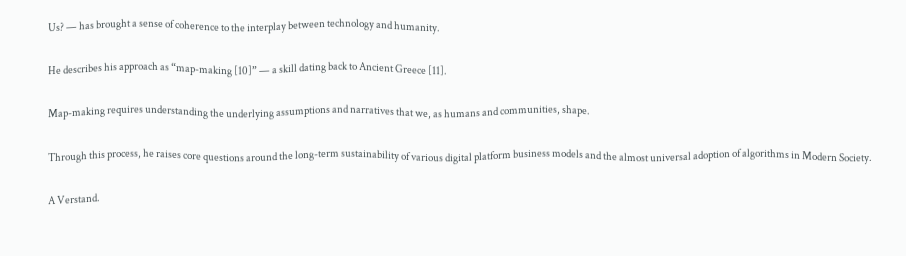Us? — has brought a sense of coherence to the interplay between technology and humanity.

He describes his approach as “map-making [10]” — a skill dating back to Ancient Greece [11].

Map-making requires understanding the underlying assumptions and narratives that we, as humans and communities, shape.

Through this process, he raises core questions around the long-term sustainability of various digital platform business models and the almost universal adoption of algorithms in Modern Society.

A Verstand.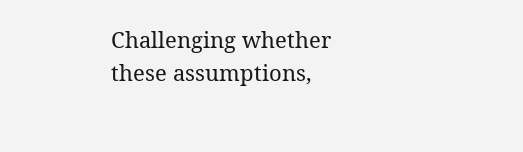Challenging whether these assumptions,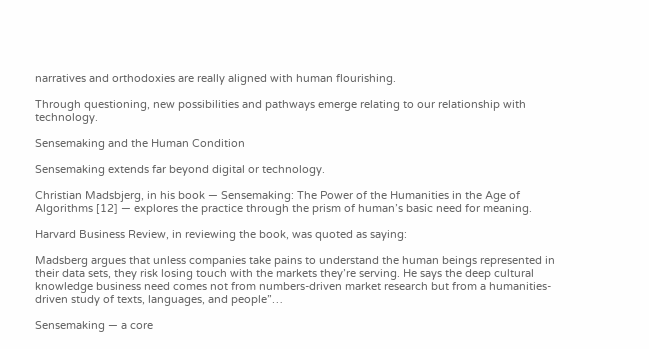narratives and orthodoxies are really aligned with human flourishing.

Through questioning, new possibilities and pathways emerge relating to our relationship with technology.

Sensemaking and the Human Condition

Sensemaking extends far beyond digital or technology.

Christian Madsbjerg, in his book — Sensemaking: The Power of the Humanities in the Age of Algorithms [12] — explores the practice through the prism of human’s basic need for meaning.

Harvard Business Review, in reviewing the book, was quoted as saying:

Madsberg argues that unless companies take pains to understand the human beings represented in their data sets, they risk losing touch with the markets they’re serving. He says the deep cultural knowledge business need comes not from numbers-driven market research but from a humanities-driven study of texts, languages, and people”…

Sensemaking — a core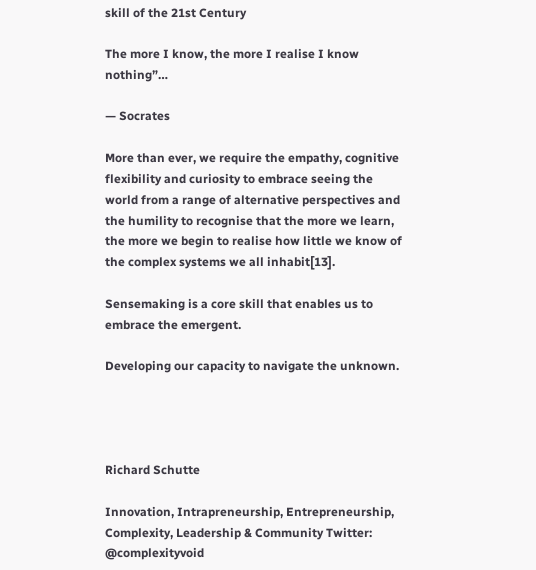skill of the 21st Century

The more I know, the more I realise I know nothing”…

— Socrates

More than ever, we require the empathy, cognitive flexibility and curiosity to embrace seeing the world from a range of alternative perspectives and the humility to recognise that the more we learn, the more we begin to realise how little we know of the complex systems we all inhabit[13].

Sensemaking is a core skill that enables us to embrace the emergent.

Developing our capacity to navigate the unknown.




Richard Schutte

Innovation, Intrapreneurship, Entrepreneurship, Complexity, Leadership & Community Twitter: @complexityvoid